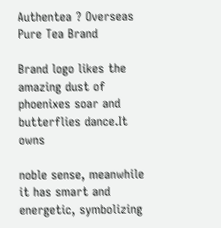Authentea ? Overseas Pure Tea Brand

Brand logo likes the amazing dust of phoenixes soar and butterflies dance.It owns

noble sense, meanwhile it has smart and energetic, symbolizing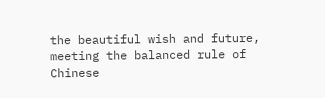the beautiful wish and future, meeting the balanced rule of Chinese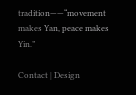tradition——“movement makes Yan, peace makes Yin.”

Contact | Design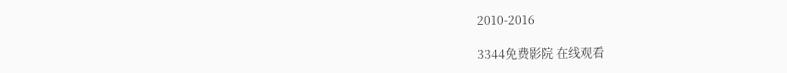2010-2016

3344免费影院 在线观看